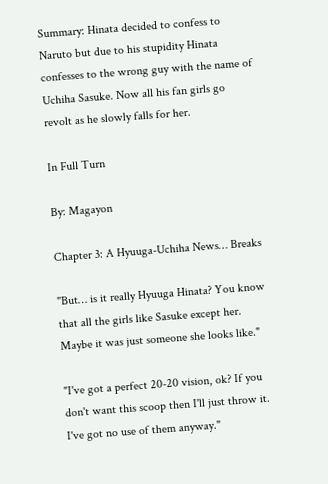Summary: Hinata decided to confess to Naruto but due to his stupidity Hinata confesses to the wrong guy with the name of Uchiha Sasuke. Now all his fan girls go revolt as he slowly falls for her.

In Full Turn

By: Magayon

Chapter 3: A Hyuuga-Uchiha News… Breaks

"But… is it really Hyuuga Hinata? You know that all the girls like Sasuke except her. Maybe it was just someone she looks like."

"I've got a perfect 20-20 vision, ok? If you don't want this scoop then I'll just throw it. I've got no use of them anyway."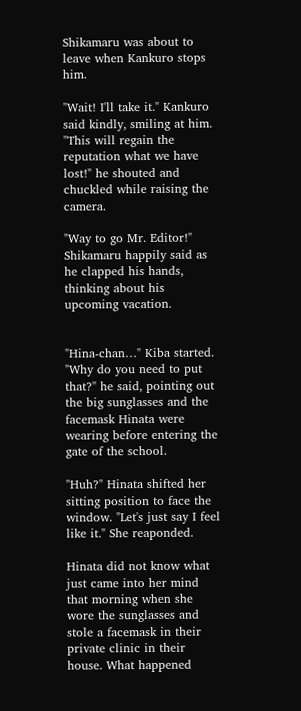Shikamaru was about to leave when Kankuro stops him.

"Wait! I'll take it." Kankuro said kindly, smiling at him. "This will regain the reputation what we have lost!" he shouted and chuckled while raising the camera.

"Way to go Mr. Editor!" Shikamaru happily said as he clapped his hands, thinking about his upcoming vacation.


"Hina-chan…" Kiba started. "Why do you need to put that?" he said, pointing out the big sunglasses and the facemask Hinata were wearing before entering the gate of the school.

"Huh?" Hinata shifted her sitting position to face the window. "Let's just say I feel like it." She reaponded.

Hinata did not know what just came into her mind that morning when she wore the sunglasses and stole a facemask in their private clinic in their house. What happened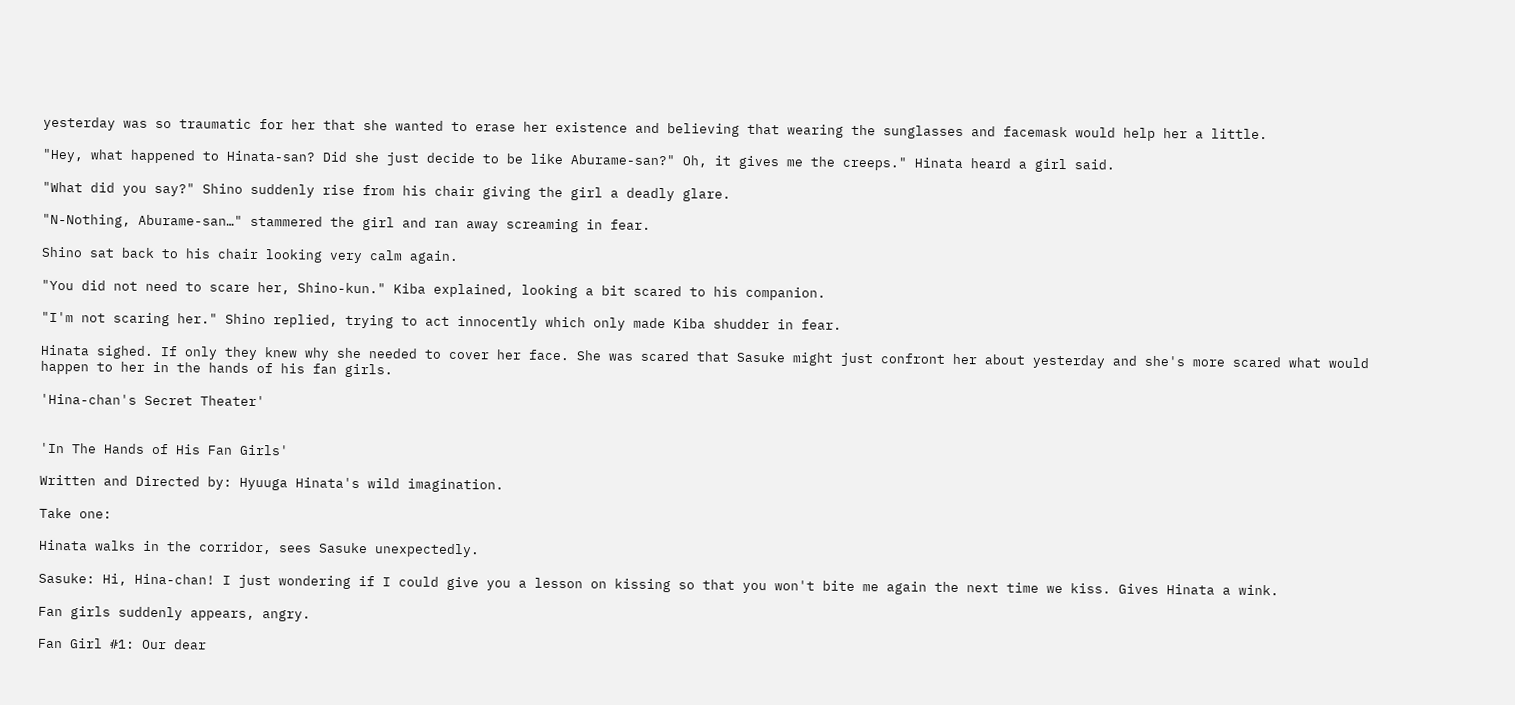yesterday was so traumatic for her that she wanted to erase her existence and believing that wearing the sunglasses and facemask would help her a little.

"Hey, what happened to Hinata-san? Did she just decide to be like Aburame-san?" Oh, it gives me the creeps." Hinata heard a girl said.

"What did you say?" Shino suddenly rise from his chair giving the girl a deadly glare.

"N-Nothing, Aburame-san…" stammered the girl and ran away screaming in fear.

Shino sat back to his chair looking very calm again.

"You did not need to scare her, Shino-kun." Kiba explained, looking a bit scared to his companion.

"I'm not scaring her." Shino replied, trying to act innocently which only made Kiba shudder in fear.

Hinata sighed. If only they knew why she needed to cover her face. She was scared that Sasuke might just confront her about yesterday and she's more scared what would happen to her in the hands of his fan girls.

'Hina-chan's Secret Theater'


'In The Hands of His Fan Girls'

Written and Directed by: Hyuuga Hinata's wild imagination.

Take one:

Hinata walks in the corridor, sees Sasuke unexpectedly.

Sasuke: Hi, Hina-chan! I just wondering if I could give you a lesson on kissing so that you won't bite me again the next time we kiss. Gives Hinata a wink.

Fan girls suddenly appears, angry.

Fan Girl #1: Our dear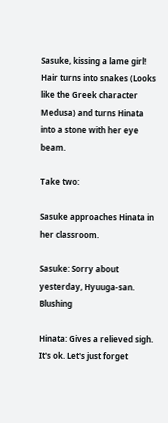Sasuke, kissing a lame girl! Hair turns into snakes (Looks like the Greek character Medusa) and turns Hinata into a stone with her eye beam.

Take two:

Sasuke approaches Hinata in her classroom.

Sasuke: Sorry about yesterday, Hyuuga-san. Blushing

Hinata: Gives a relieved sigh. It's ok. Let's just forget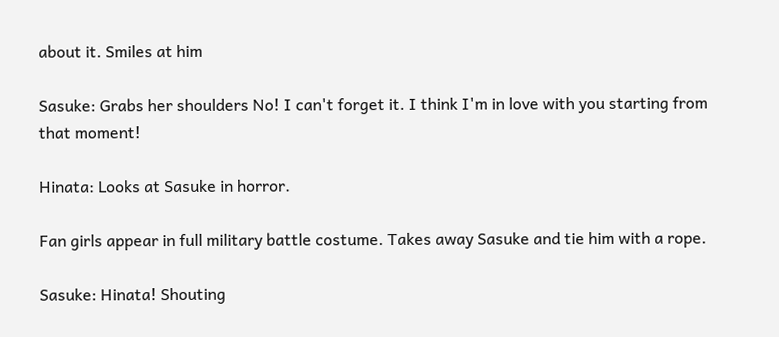about it. Smiles at him

Sasuke: Grabs her shoulders No! I can't forget it. I think I'm in love with you starting from that moment!

Hinata: Looks at Sasuke in horror.

Fan girls appear in full military battle costume. Takes away Sasuke and tie him with a rope.

Sasuke: Hinata! Shouting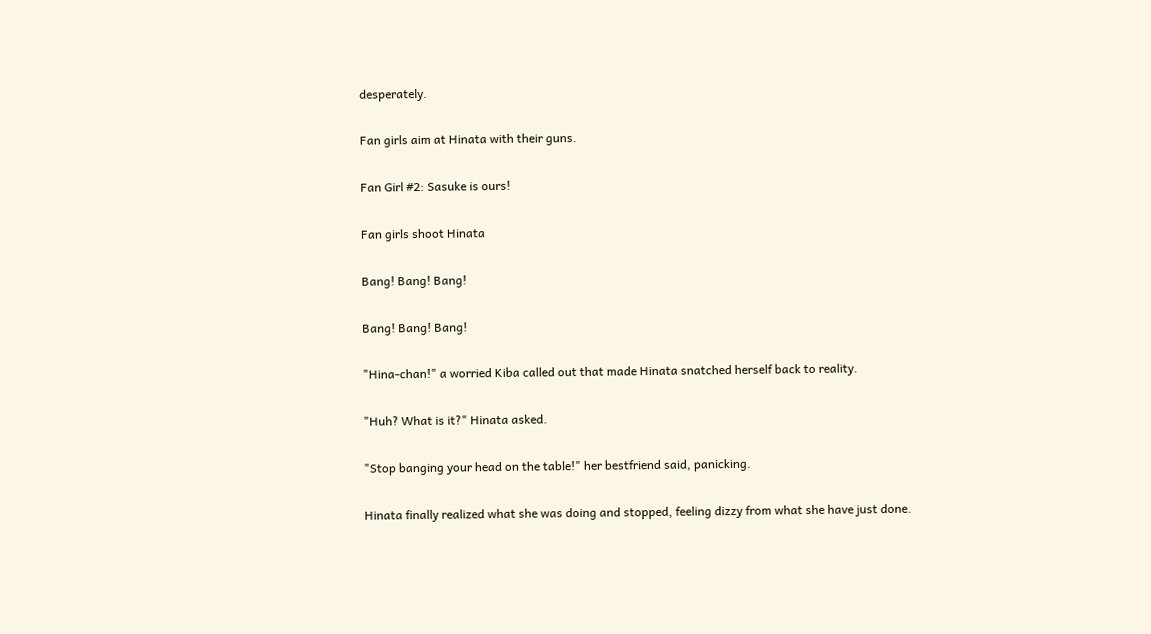desperately.

Fan girls aim at Hinata with their guns.

Fan Girl #2: Sasuke is ours!

Fan girls shoot Hinata

Bang! Bang! Bang!

Bang! Bang! Bang!

"Hina-chan!" a worried Kiba called out that made Hinata snatched herself back to reality.

"Huh? What is it?" Hinata asked.

"Stop banging your head on the table!" her bestfriend said, panicking.

Hinata finally realized what she was doing and stopped, feeling dizzy from what she have just done.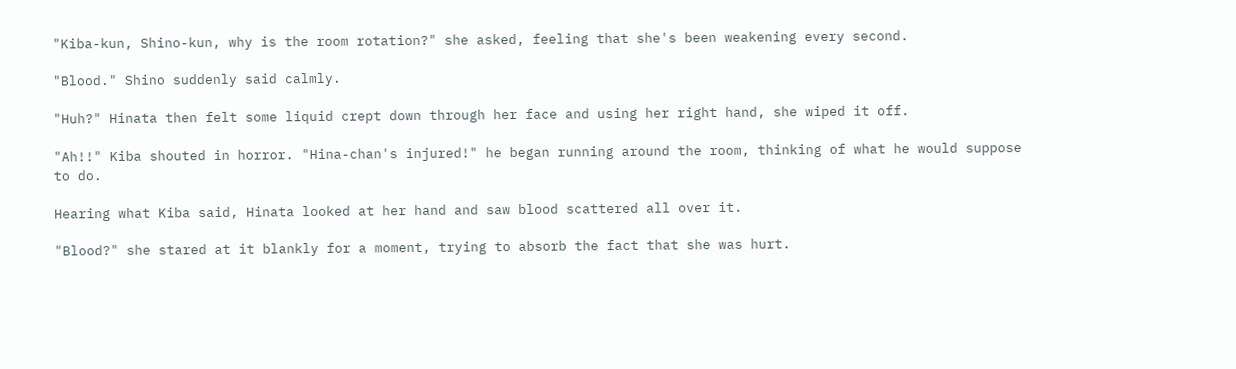"Kiba-kun, Shino-kun, why is the room rotation?" she asked, feeling that she's been weakening every second.

"Blood." Shino suddenly said calmly.

"Huh?" Hinata then felt some liquid crept down through her face and using her right hand, she wiped it off.

"Ah!!" Kiba shouted in horror. "Hina-chan's injured!" he began running around the room, thinking of what he would suppose to do.

Hearing what Kiba said, Hinata looked at her hand and saw blood scattered all over it.

"Blood?" she stared at it blankly for a moment, trying to absorb the fact that she was hurt.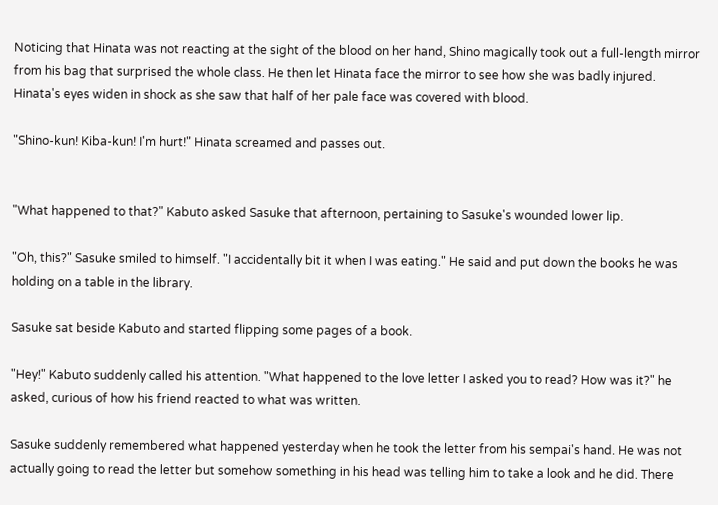Noticing that Hinata was not reacting at the sight of the blood on her hand, Shino magically took out a full-length mirror from his bag that surprised the whole class. He then let Hinata face the mirror to see how she was badly injured. Hinata's eyes widen in shock as she saw that half of her pale face was covered with blood.

"Shino-kun! Kiba-kun! I'm hurt!" Hinata screamed and passes out.


"What happened to that?" Kabuto asked Sasuke that afternoon, pertaining to Sasuke's wounded lower lip.

"Oh, this?" Sasuke smiled to himself. "I accidentally bit it when I was eating." He said and put down the books he was holding on a table in the library.

Sasuke sat beside Kabuto and started flipping some pages of a book.

"Hey!" Kabuto suddenly called his attention. "What happened to the love letter I asked you to read? How was it?" he asked, curious of how his friend reacted to what was written.

Sasuke suddenly remembered what happened yesterday when he took the letter from his sempai's hand. He was not actually going to read the letter but somehow something in his head was telling him to take a look and he did. There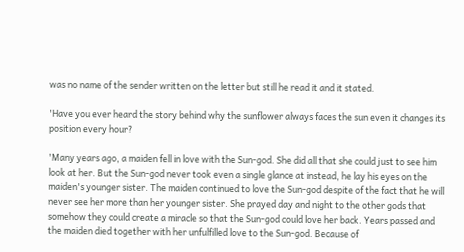was no name of the sender written on the letter but still he read it and it stated.

'Have you ever heard the story behind why the sunflower always faces the sun even it changes its position every hour?

'Many years ago, a maiden fell in love with the Sun-god. She did all that she could just to see him look at her. But the Sun-god never took even a single glance at instead, he lay his eyes on the maiden's younger sister. The maiden continued to love the Sun-god despite of the fact that he will never see her more than her younger sister. She prayed day and night to the other gods that somehow they could create a miracle so that the Sun-god could love her back. Years passed and the maiden died together with her unfulfilled love to the Sun-god. Because of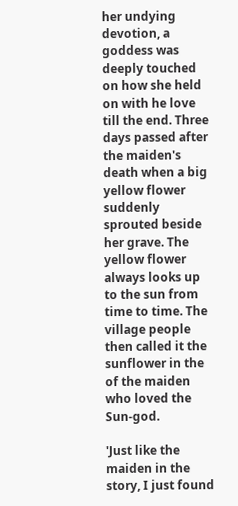her undying devotion, a goddess was deeply touched on how she held on with he love till the end. Three days passed after the maiden's death when a big yellow flower suddenly sprouted beside her grave. The yellow flower always looks up to the sun from time to time. The village people then called it the sunflower in the of the maiden who loved the Sun-god.

'Just like the maiden in the story, I just found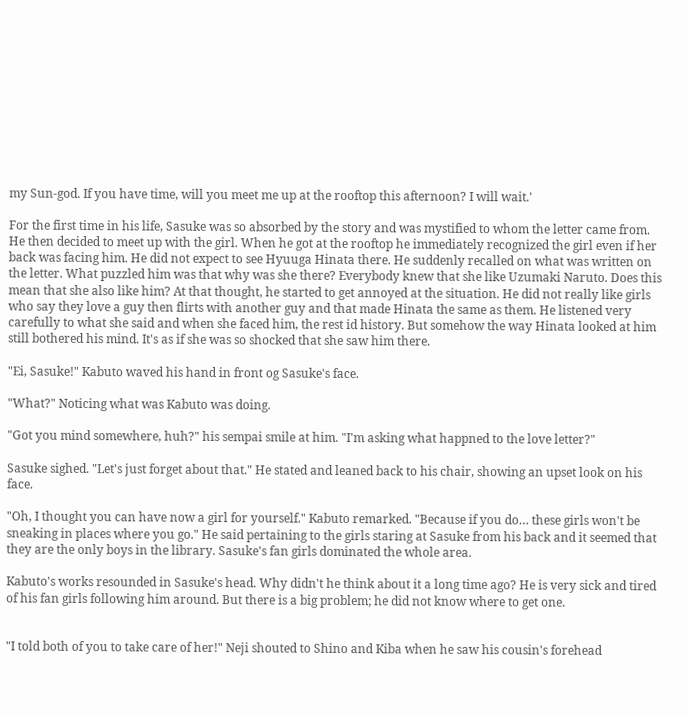my Sun-god. If you have time, will you meet me up at the rooftop this afternoon? I will wait.'

For the first time in his life, Sasuke was so absorbed by the story and was mystified to whom the letter came from. He then decided to meet up with the girl. When he got at the rooftop he immediately recognized the girl even if her back was facing him. He did not expect to see Hyuuga Hinata there. He suddenly recalled on what was written on the letter. What puzzled him was that why was she there? Everybody knew that she like Uzumaki Naruto. Does this mean that she also like him? At that thought, he started to get annoyed at the situation. He did not really like girls who say they love a guy then flirts with another guy and that made Hinata the same as them. He listened very carefully to what she said and when she faced him, the rest id history. But somehow the way Hinata looked at him still bothered his mind. It's as if she was so shocked that she saw him there.

"Ei, Sasuke!" Kabuto waved his hand in front og Sasuke's face.

"What?" Noticing what was Kabuto was doing.

"Got you mind somewhere, huh?" his sempai smile at him. "I'm asking what happned to the love letter?"

Sasuke sighed. "Let's just forget about that." He stated and leaned back to his chair, showing an upset look on his face.

"Oh, I thought you can have now a girl for yourself." Kabuto remarked. "Because if you do… these girls won't be sneaking in places where you go." He said pertaining to the girls staring at Sasuke from his back and it seemed that they are the only boys in the library. Sasuke's fan girls dominated the whole area.

Kabuto's works resounded in Sasuke's head. Why didn't he think about it a long time ago? He is very sick and tired of his fan girls following him around. But there is a big problem; he did not know where to get one.


"I told both of you to take care of her!" Neji shouted to Shino and Kiba when he saw his cousin's forehead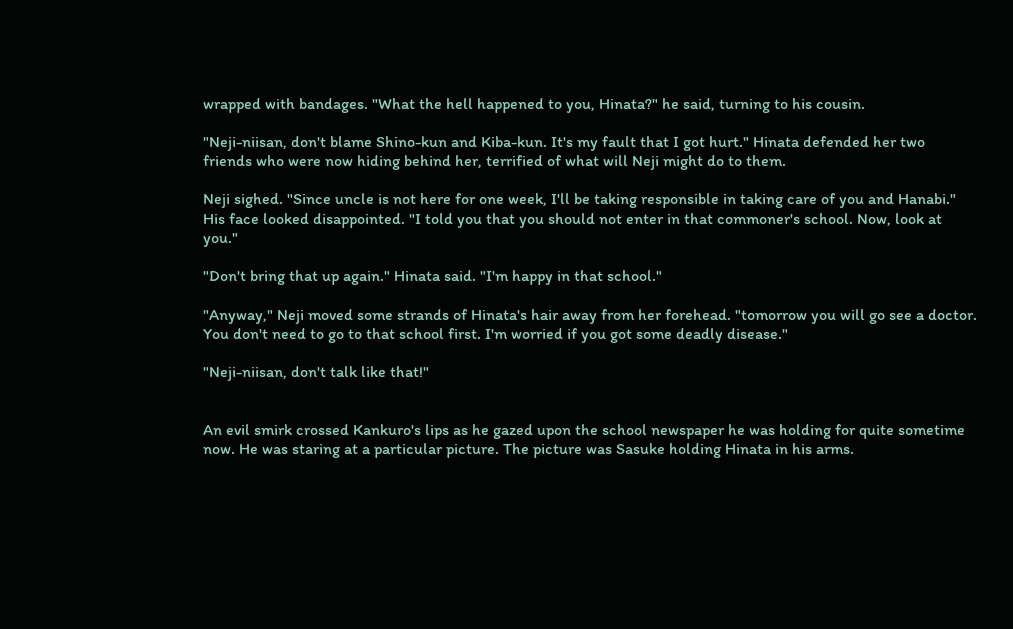wrapped with bandages. "What the hell happened to you, Hinata?" he said, turning to his cousin.

"Neji-niisan, don't blame Shino-kun and Kiba-kun. It's my fault that I got hurt." Hinata defended her two friends who were now hiding behind her, terrified of what will Neji might do to them.

Neji sighed. "Since uncle is not here for one week, I'll be taking responsible in taking care of you and Hanabi." His face looked disappointed. "I told you that you should not enter in that commoner's school. Now, look at you."

"Don't bring that up again." Hinata said. "I'm happy in that school."

"Anyway," Neji moved some strands of Hinata's hair away from her forehead. "tomorrow you will go see a doctor. You don't need to go to that school first. I'm worried if you got some deadly disease."

"Neji-niisan, don't talk like that!"


An evil smirk crossed Kankuro's lips as he gazed upon the school newspaper he was holding for quite sometime now. He was staring at a particular picture. The picture was Sasuke holding Hinata in his arms.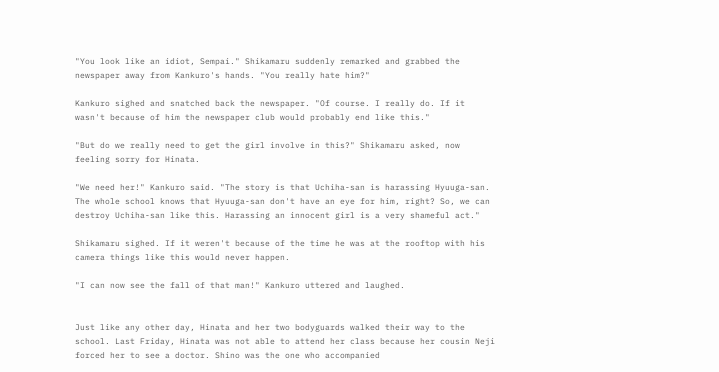"You look like an idiot, Sempai." Shikamaru suddenly remarked and grabbed the newspaper away from Kankuro's hands. "You really hate him?"

Kankuro sighed and snatched back the newspaper. "Of course. I really do. If it wasn't because of him the newspaper club would probably end like this."

"But do we really need to get the girl involve in this?" Shikamaru asked, now feeling sorry for Hinata.

"We need her!" Kankuro said. "The story is that Uchiha-san is harassing Hyuuga-san. The whole school knows that Hyuuga-san don't have an eye for him, right? So, we can destroy Uchiha-san like this. Harassing an innocent girl is a very shameful act."

Shikamaru sighed. If it weren't because of the time he was at the rooftop with his camera things like this would never happen.

"I can now see the fall of that man!" Kankuro uttered and laughed.


Just like any other day, Hinata and her two bodyguards walked their way to the school. Last Friday, Hinata was not able to attend her class because her cousin Neji forced her to see a doctor. Shino was the one who accompanied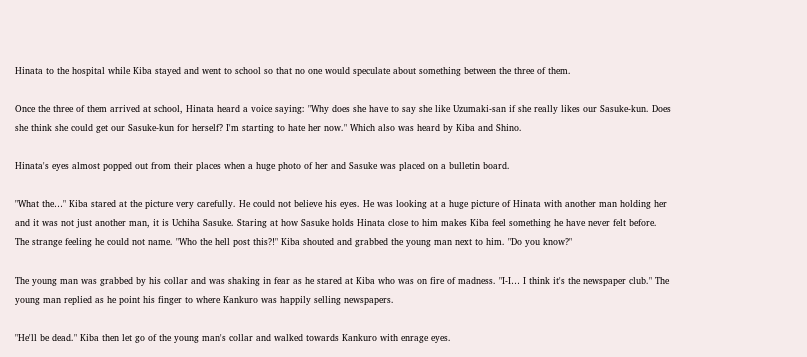Hinata to the hospital while Kiba stayed and went to school so that no one would speculate about something between the three of them.

Once the three of them arrived at school, Hinata heard a voice saying: "Why does she have to say she like Uzumaki-san if she really likes our Sasuke-kun. Does she think she could get our Sasuke-kun for herself? I'm starting to hate her now." Which also was heard by Kiba and Shino.

Hinata's eyes almost popped out from their places when a huge photo of her and Sasuke was placed on a bulletin board.

"What the…" Kiba stared at the picture very carefully. He could not believe his eyes. He was looking at a huge picture of Hinata with another man holding her and it was not just another man, it is Uchiha Sasuke. Staring at how Sasuke holds Hinata close to him makes Kiba feel something he have never felt before. The strange feeling he could not name. "Who the hell post this?!" Kiba shouted and grabbed the young man next to him. "Do you know?"

The young man was grabbed by his collar and was shaking in fear as he stared at Kiba who was on fire of madness. "I-I… I think it's the newspaper club." The young man replied as he point his finger to where Kankuro was happily selling newspapers.

"He'll be dead." Kiba then let go of the young man's collar and walked towards Kankuro with enrage eyes.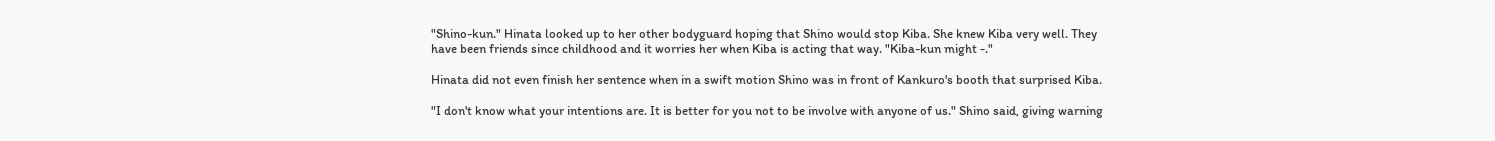"Shino-kun." Hinata looked up to her other bodyguard hoping that Shino would stop Kiba. She knew Kiba very well. They have been friends since childhood and it worries her when Kiba is acting that way. "Kiba-kun might -."

Hinata did not even finish her sentence when in a swift motion Shino was in front of Kankuro's booth that surprised Kiba.

"I don't know what your intentions are. It is better for you not to be involve with anyone of us." Shino said, giving warning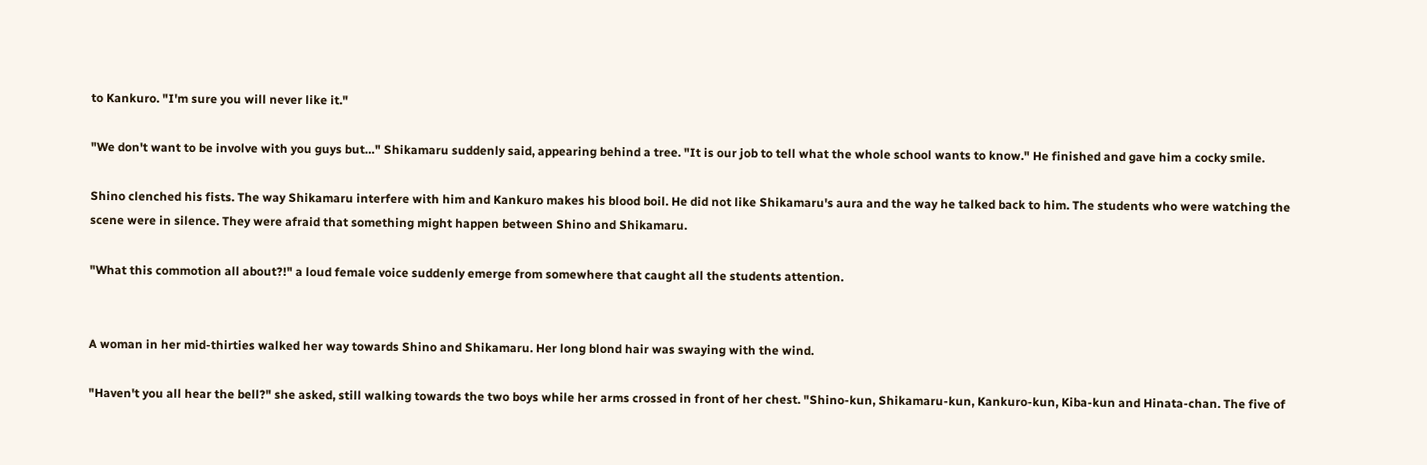to Kankuro. "I'm sure you will never like it."

"We don't want to be involve with you guys but…" Shikamaru suddenly said, appearing behind a tree. "It is our job to tell what the whole school wants to know." He finished and gave him a cocky smile.

Shino clenched his fists. The way Shikamaru interfere with him and Kankuro makes his blood boil. He did not like Shikamaru's aura and the way he talked back to him. The students who were watching the scene were in silence. They were afraid that something might happen between Shino and Shikamaru.

"What this commotion all about?!" a loud female voice suddenly emerge from somewhere that caught all the students attention.


A woman in her mid-thirties walked her way towards Shino and Shikamaru. Her long blond hair was swaying with the wind.

"Haven't you all hear the bell?" she asked, still walking towards the two boys while her arms crossed in front of her chest. "Shino-kun, Shikamaru-kun, Kankuro-kun, Kiba-kun and Hinata-chan. The five of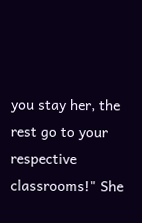you stay her, the rest go to your respective classrooms!" She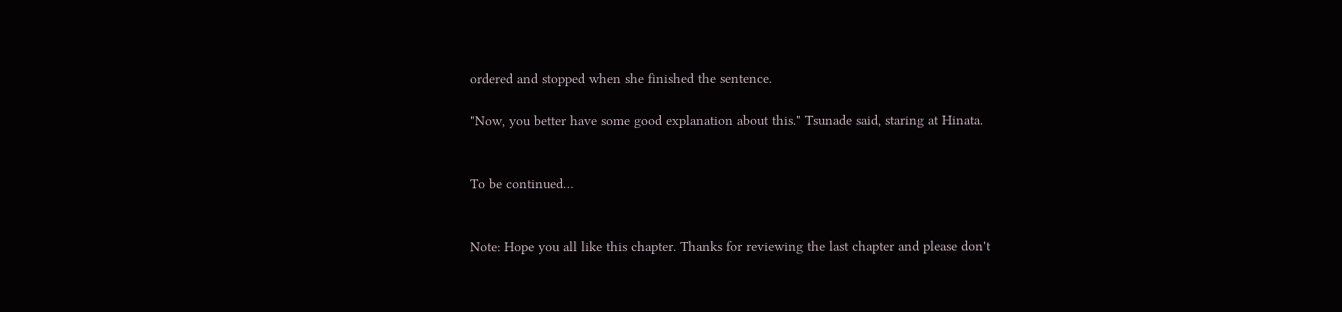ordered and stopped when she finished the sentence.

"Now, you better have some good explanation about this." Tsunade said, staring at Hinata.


To be continued…


Note: Hope you all like this chapter. Thanks for reviewing the last chapter and please don't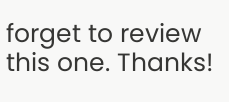forget to review this one. Thanks!